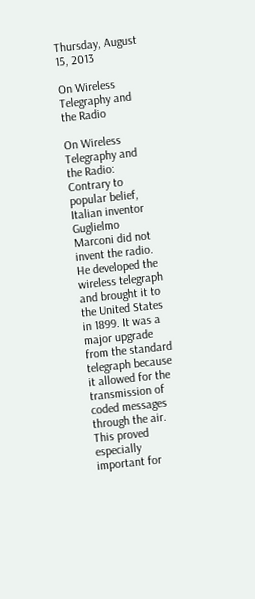Thursday, August 15, 2013

On Wireless Telegraphy and the Radio

On Wireless Telegraphy and the Radio: Contrary to popular belief, Italian inventor Guglielmo Marconi did not invent the radio. He developed the wireless telegraph and brought it to the United States in 1899. It was a major upgrade from the standard telegraph because it allowed for the transmission of coded messages through the air. This proved especially important for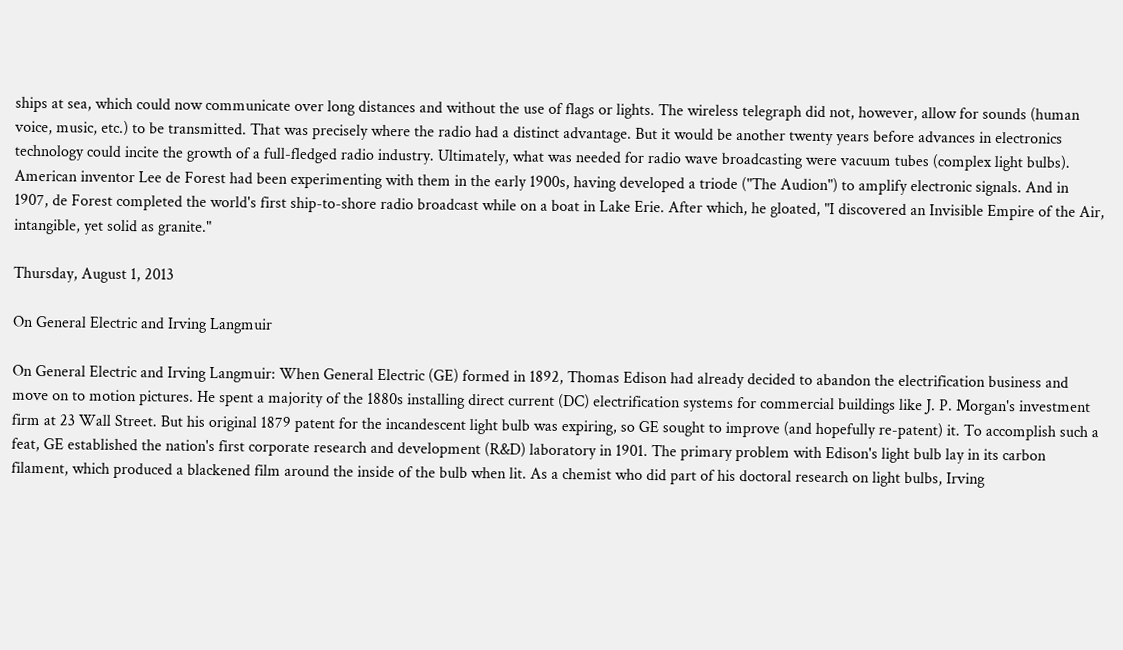ships at sea, which could now communicate over long distances and without the use of flags or lights. The wireless telegraph did not, however, allow for sounds (human voice, music, etc.) to be transmitted. That was precisely where the radio had a distinct advantage. But it would be another twenty years before advances in electronics technology could incite the growth of a full-fledged radio industry. Ultimately, what was needed for radio wave broadcasting were vacuum tubes (complex light bulbs). American inventor Lee de Forest had been experimenting with them in the early 1900s, having developed a triode ("The Audion") to amplify electronic signals. And in 1907, de Forest completed the world's first ship-to-shore radio broadcast while on a boat in Lake Erie. After which, he gloated, "I discovered an Invisible Empire of the Air, intangible, yet solid as granite."

Thursday, August 1, 2013

On General Electric and Irving Langmuir

On General Electric and Irving Langmuir: When General Electric (GE) formed in 1892, Thomas Edison had already decided to abandon the electrification business and move on to motion pictures. He spent a majority of the 1880s installing direct current (DC) electrification systems for commercial buildings like J. P. Morgan's investment firm at 23 Wall Street. But his original 1879 patent for the incandescent light bulb was expiring, so GE sought to improve (and hopefully re-patent) it. To accomplish such a feat, GE established the nation's first corporate research and development (R&D) laboratory in 1901. The primary problem with Edison's light bulb lay in its carbon filament, which produced a blackened film around the inside of the bulb when lit. As a chemist who did part of his doctoral research on light bulbs, Irving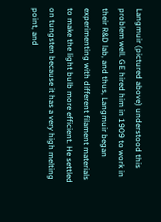Langmuir (pictured above) understood this problem well. GE hired him in 1909 to work in their R&D lab, and thus, Langmuir began experimenting with different filament materials to make the light bulb more efficient. He settled on tungsten because it has a very high melting point, and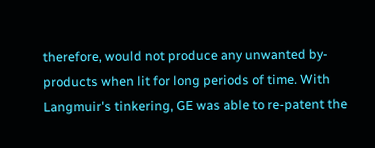therefore, would not produce any unwanted by-products when lit for long periods of time. With Langmuir's tinkering, GE was able to re-patent the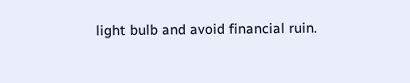light bulb and avoid financial ruin.